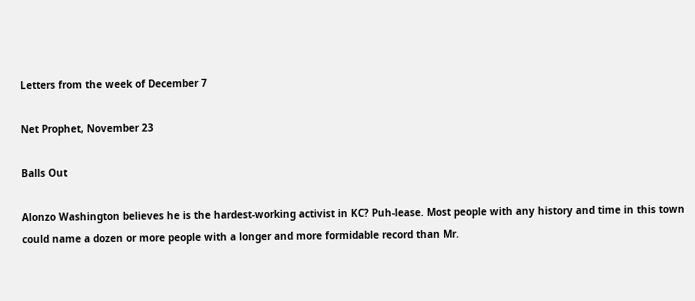Letters from the week of December 7

Net Prophet, November 23

Balls Out

Alonzo Washington believes he is the hardest-working activist in KC? Puh-lease. Most people with any history and time in this town could name a dozen or more people with a longer and more formidable record than Mr.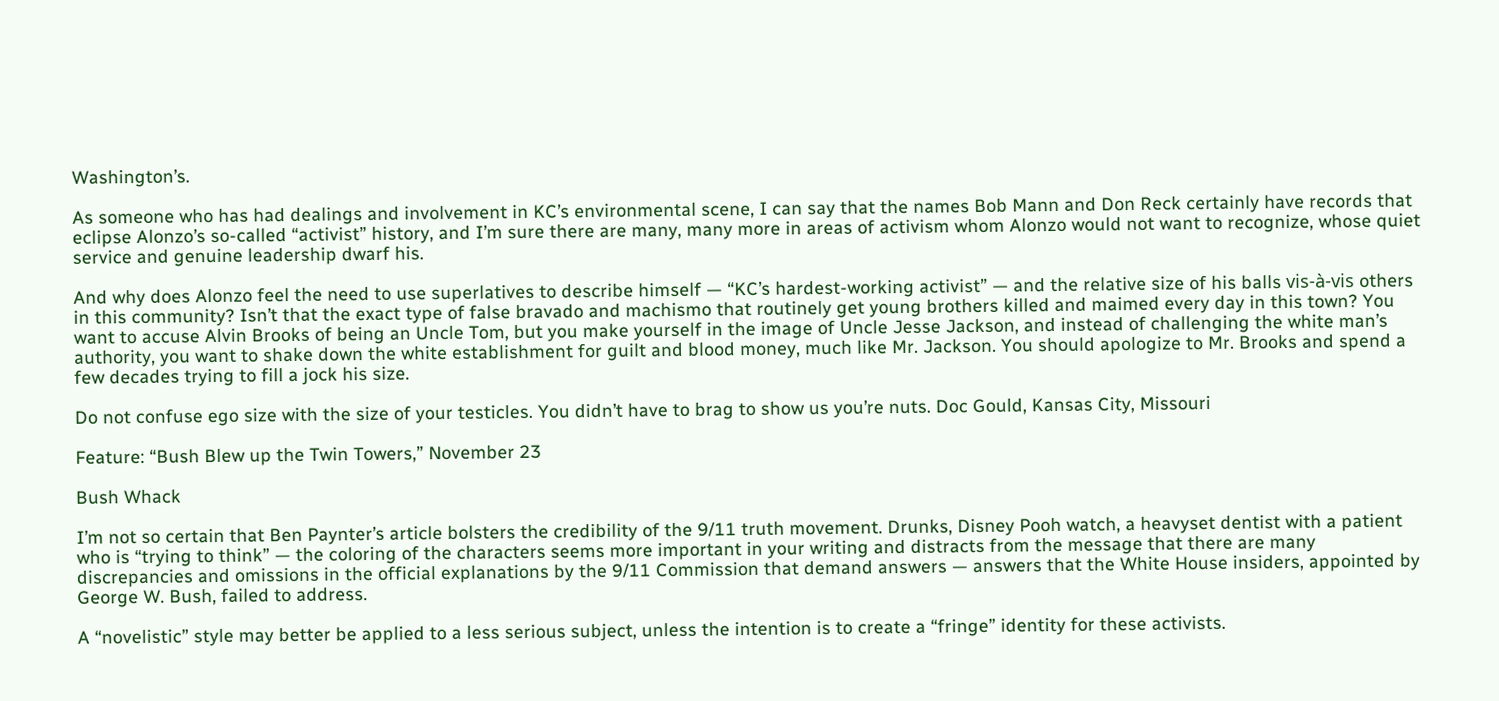Washington’s.

As someone who has had dealings and involvement in KC’s environmental scene, I can say that the names Bob Mann and Don Reck certainly have records that eclipse Alonzo’s so-called “activist” history, and I’m sure there are many, many more in areas of activism whom Alonzo would not want to recognize, whose quiet service and genuine leadership dwarf his.

And why does Alonzo feel the need to use superlatives to describe himself — “KC’s hardest-working activist” — and the relative size of his balls vis-à-vis others in this community? Isn’t that the exact type of false bravado and machismo that routinely get young brothers killed and maimed every day in this town? You want to accuse Alvin Brooks of being an Uncle Tom, but you make yourself in the image of Uncle Jesse Jackson, and instead of challenging the white man’s authority, you want to shake down the white establishment for guilt and blood money, much like Mr. Jackson. You should apologize to Mr. Brooks and spend a few decades trying to fill a jock his size.

Do not confuse ego size with the size of your testicles. You didn’t have to brag to show us you’re nuts. Doc Gould, Kansas City, Missouri

Feature: “Bush Blew up the Twin Towers,” November 23

Bush Whack

I’m not so certain that Ben Paynter’s article bolsters the credibility of the 9/11 truth movement. Drunks, Disney Pooh watch, a heavyset dentist with a patient who is “trying to think” — the coloring of the characters seems more important in your writing and distracts from the message that there are many discrepancies and omissions in the official explanations by the 9/11 Commission that demand answers — answers that the White House insiders, appointed by George W. Bush, failed to address.

A “novelistic” style may better be applied to a less serious subject, unless the intention is to create a “fringe” identity for these activists.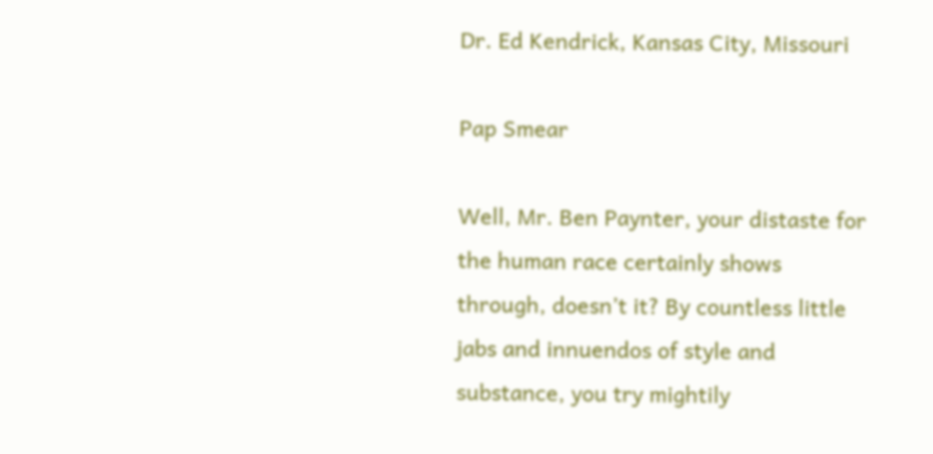Dr. Ed Kendrick, Kansas City, Missouri

Pap Smear

Well, Mr. Ben Paynter, your distaste for the human race certainly shows through, doesn’t it? By countless little jabs and innuendos of style and substance, you try mightily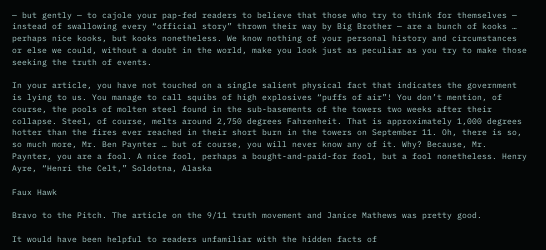— but gently — to cajole your pap-fed readers to believe that those who try to think for themselves — instead of swallowing every “official story” thrown their way by Big Brother — are a bunch of kooks … perhaps nice kooks, but kooks nonetheless. We know nothing of your personal history and circumstances or else we could, without a doubt in the world, make you look just as peculiar as you try to make those seeking the truth of events.

In your article, you have not touched on a single salient physical fact that indicates the government is lying to us. You manage to call squibs of high explosives “puffs of air”! You don’t mention, of course, the pools of molten steel found in the sub-basements of the towers two weeks after their collapse. Steel, of course, melts around 2,750 degrees Fahrenheit. That is approximately 1,000 degrees hotter than the fires ever reached in their short burn in the towers on September 11. Oh, there is so, so much more, Mr. Ben Paynter … but of course, you will never know any of it. Why? Because, Mr. Paynter, you are a fool. A nice fool, perhaps a bought-and-paid-for fool, but a fool nonetheless. Henry Ayre, “Henri the Celt,” Soldotna, Alaska

Faux Hawk

Bravo to the Pitch. The article on the 9/11 truth movement and Janice Mathews was pretty good.

It would have been helpful to readers unfamiliar with the hidden facts of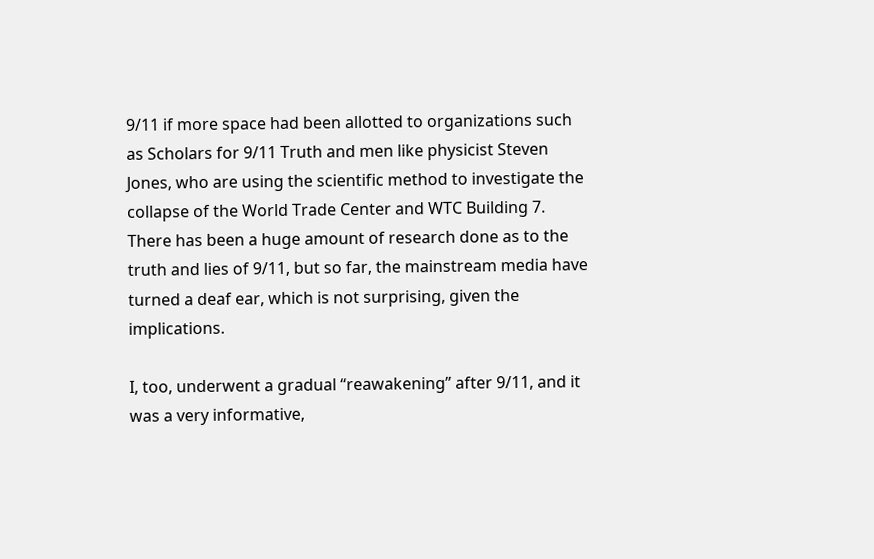9/11 if more space had been allotted to organizations such as Scholars for 9/11 Truth and men like physicist Steven Jones, who are using the scientific method to investigate the collapse of the World Trade Center and WTC Building 7. There has been a huge amount of research done as to the truth and lies of 9/11, but so far, the mainstream media have turned a deaf ear, which is not surprising, given the implications.

I, too, underwent a gradual “reawakening” after 9/11, and it was a very informative,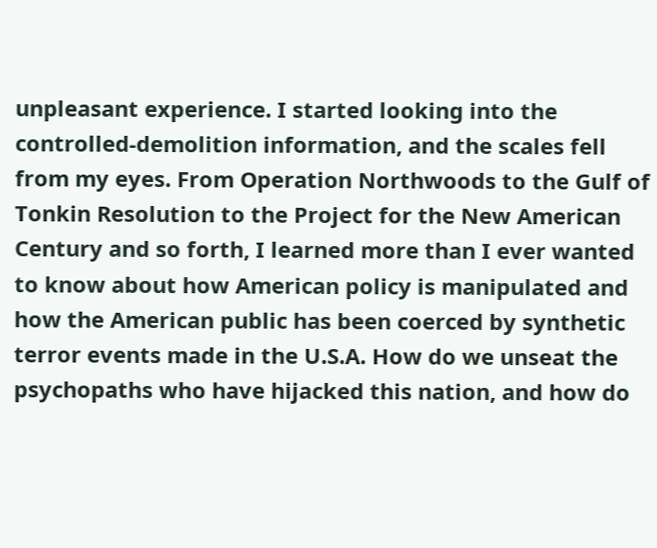unpleasant experience. I started looking into the controlled-demolition information, and the scales fell from my eyes. From Operation Northwoods to the Gulf of Tonkin Resolution to the Project for the New American Century and so forth, I learned more than I ever wanted to know about how American policy is manipulated and how the American public has been coerced by synthetic terror events made in the U.S.A. How do we unseat the psychopaths who have hijacked this nation, and how do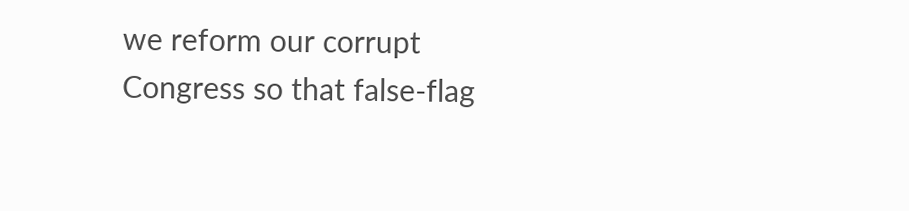we reform our corrupt Congress so that false-flag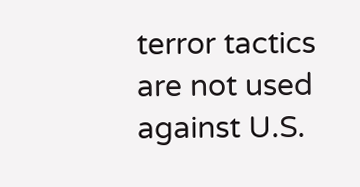terror tactics are not used against U.S.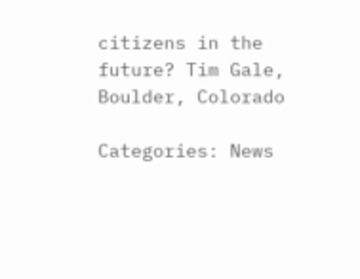citizens in the future? Tim Gale, Boulder, Colorado

Categories: News